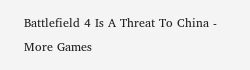Battlefield 4 Is A Threat To China - More Games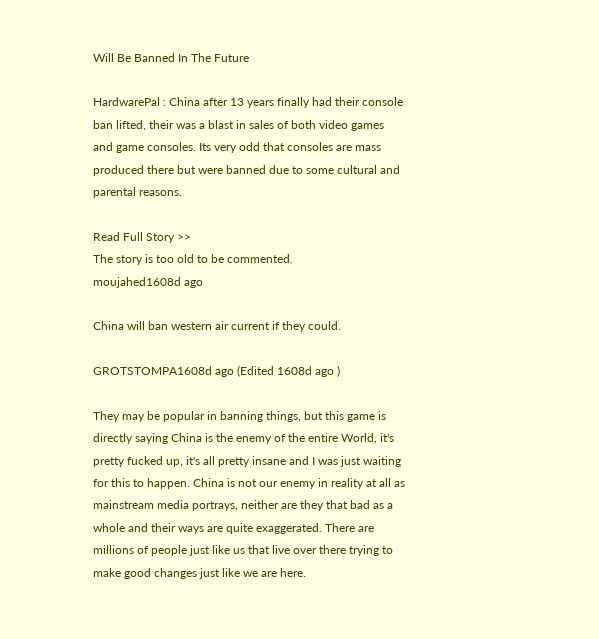Will Be Banned In The Future

HardwarePal : China after 13 years finally had their console ban lifted, their was a blast in sales of both video games and game consoles. Its very odd that consoles are mass produced there but were banned due to some cultural and parental reasons.

Read Full Story >>
The story is too old to be commented.
moujahed1608d ago

China will ban western air current if they could.

GROTSTOMPA1608d ago (Edited 1608d ago )

They may be popular in banning things, but this game is directly saying China is the enemy of the entire World, it's pretty fucked up, it's all pretty insane and I was just waiting for this to happen. China is not our enemy in reality at all as mainstream media portrays, neither are they that bad as a whole and their ways are quite exaggerated. There are millions of people just like us that live over there trying to make good changes just like we are here.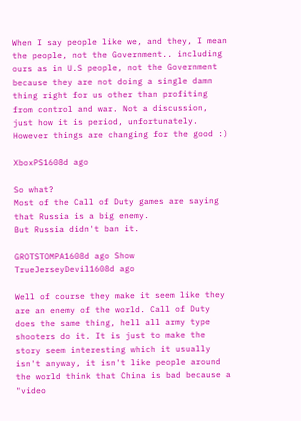When I say people like we, and they, I mean the people, not the Government.. including ours as in U.S people, not the Government because they are not doing a single damn thing right for us other than profiting from control and war. Not a discussion, just how it is period, unfortunately. However things are changing for the good :)

XboxPS1608d ago

So what?
Most of the Call of Duty games are saying that Russia is a big enemy.
But Russia didn't ban it.

GROTSTOMPA1608d ago Show
TrueJerseyDevil1608d ago

Well of course they make it seem like they are an enemy of the world. Call of Duty does the same thing, hell all army type shooters do it. It is just to make the story seem interesting which it usually isn't anyway, it isn't like people around the world think that China is bad because a "video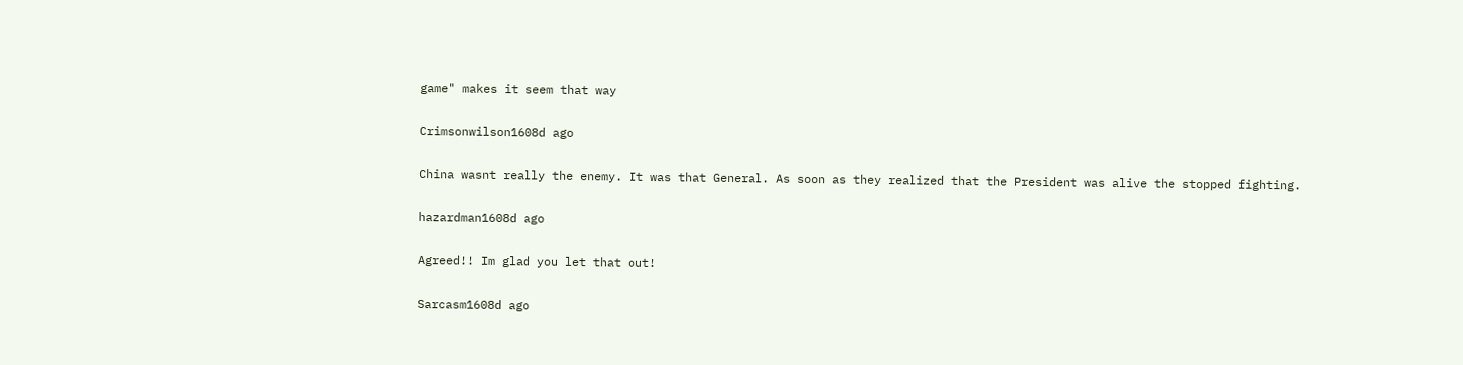game" makes it seem that way

Crimsonwilson1608d ago

China wasnt really the enemy. It was that General. As soon as they realized that the President was alive the stopped fighting.

hazardman1608d ago

Agreed!! Im glad you let that out!

Sarcasm1608d ago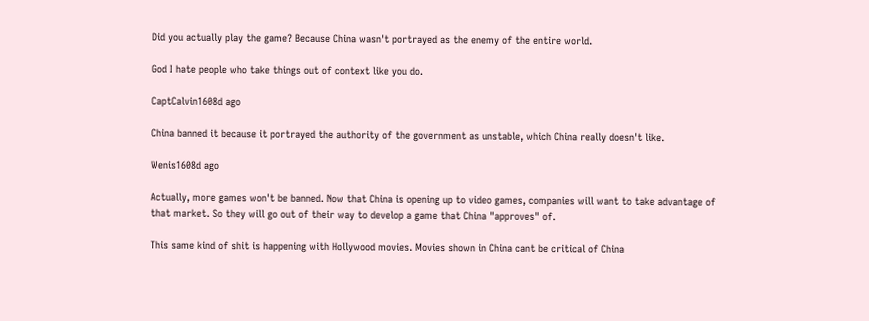Did you actually play the game? Because China wasn't portrayed as the enemy of the entire world.

God I hate people who take things out of context like you do.

CaptCalvin1608d ago

China banned it because it portrayed the authority of the government as unstable, which China really doesn't like.

Wenis1608d ago

Actually, more games won't be banned. Now that China is opening up to video games, companies will want to take advantage of that market. So they will go out of their way to develop a game that China "approves" of.

This same kind of shit is happening with Hollywood movies. Movies shown in China cant be critical of China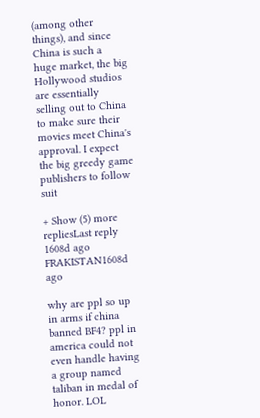(among other things), and since China is such a huge market, the big Hollywood studios are essentially selling out to China to make sure their movies meet China's approval. I expect the big greedy game publishers to follow suit

+ Show (5) more repliesLast reply 1608d ago
FRAKISTAN1608d ago

why are ppl so up in arms if china banned BF4? ppl in america could not even handle having a group named taliban in medal of honor. LOL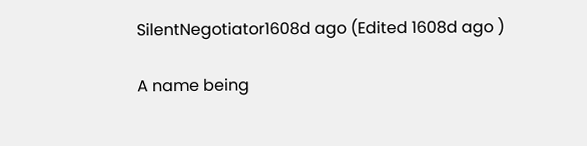SilentNegotiator1608d ago (Edited 1608d ago )

A name being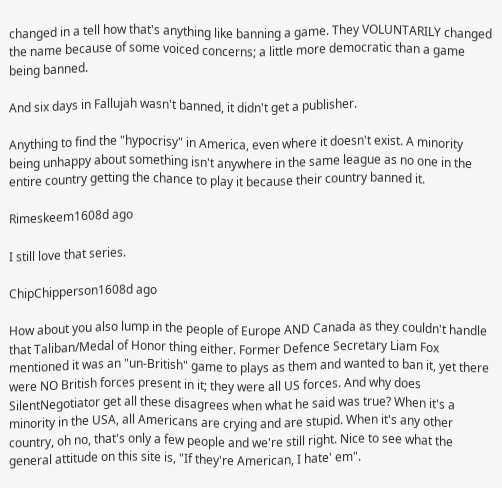changed in a tell how that's anything like banning a game. They VOLUNTARILY changed the name because of some voiced concerns; a little more democratic than a game being banned.

And six days in Fallujah wasn't banned, it didn't get a publisher.

Anything to find the "hypocrisy" in America, even where it doesn't exist. A minority being unhappy about something isn't anywhere in the same league as no one in the entire country getting the chance to play it because their country banned it.

Rimeskeem1608d ago

I still love that series.

ChipChipperson1608d ago

How about you also lump in the people of Europe AND Canada as they couldn't handle that Taliban/Medal of Honor thing either. Former Defence Secretary Liam Fox mentioned it was an "un-British" game to plays as them and wanted to ban it, yet there were NO British forces present in it; they were all US forces. And why does SilentNegotiator get all these disagrees when what he said was true? When it's a minority in the USA, all Americans are crying and are stupid. When it's any other country, oh no, that's only a few people and we're still right. Nice to see what the general attitude on this site is, "If they're American, I hate' em".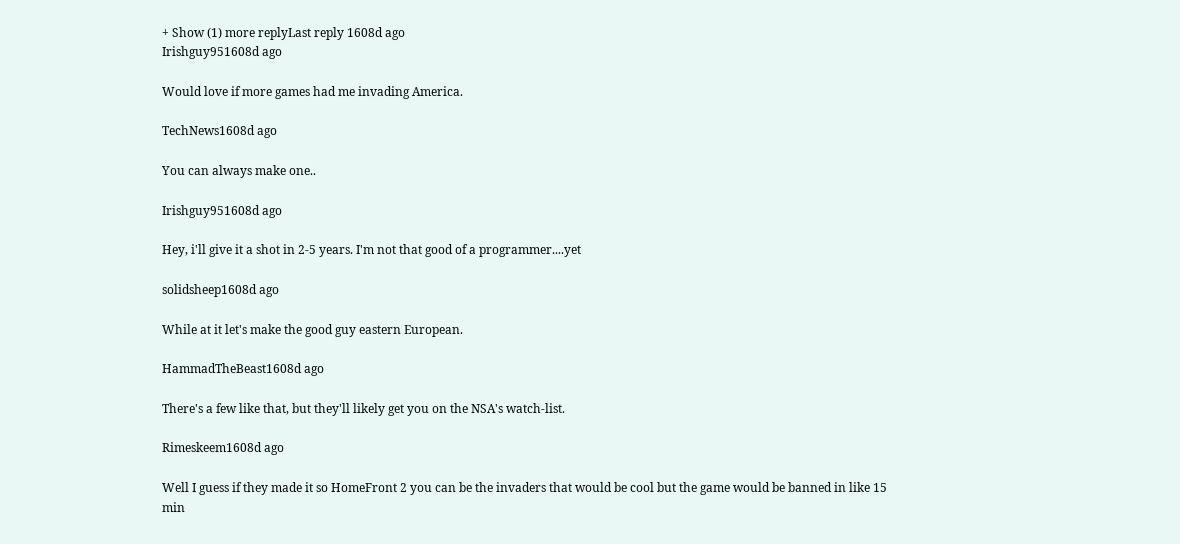+ Show (1) more replyLast reply 1608d ago
Irishguy951608d ago

Would love if more games had me invading America.

TechNews1608d ago

You can always make one..

Irishguy951608d ago

Hey, i'll give it a shot in 2-5 years. I'm not that good of a programmer....yet

solidsheep1608d ago

While at it let's make the good guy eastern European.

HammadTheBeast1608d ago

There's a few like that, but they'll likely get you on the NSA's watch-list.

Rimeskeem1608d ago

Well I guess if they made it so HomeFront 2 you can be the invaders that would be cool but the game would be banned in like 15 min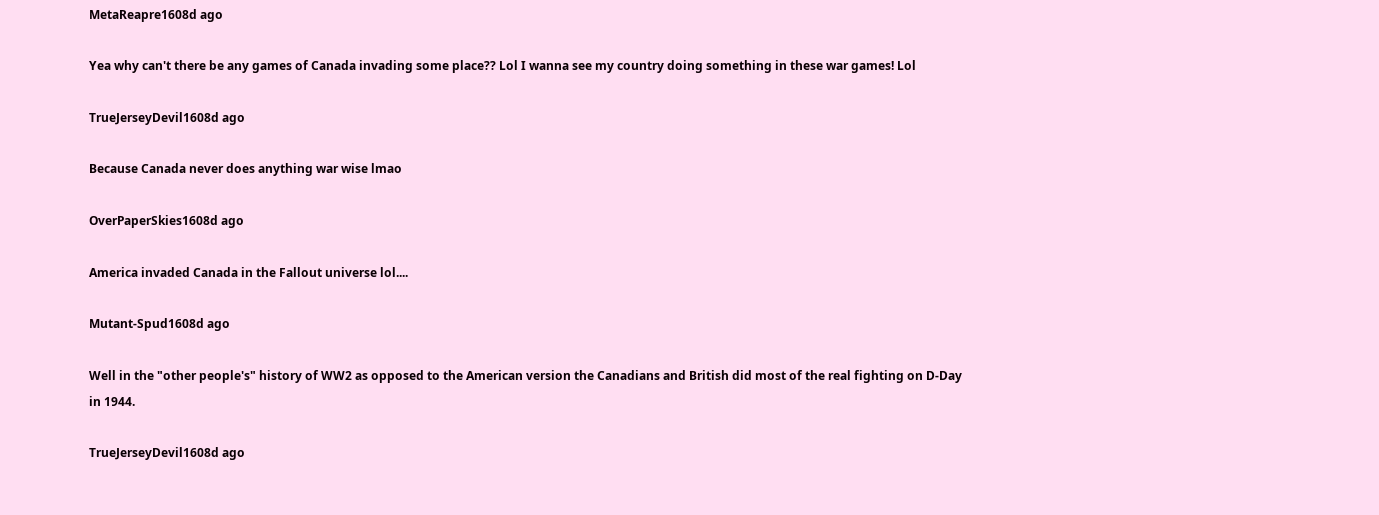MetaReapre1608d ago

Yea why can't there be any games of Canada invading some place?? Lol I wanna see my country doing something in these war games! Lol

TrueJerseyDevil1608d ago

Because Canada never does anything war wise lmao

OverPaperSkies1608d ago

America invaded Canada in the Fallout universe lol....

Mutant-Spud1608d ago

Well in the "other people's" history of WW2 as opposed to the American version the Canadians and British did most of the real fighting on D-Day in 1944.

TrueJerseyDevil1608d ago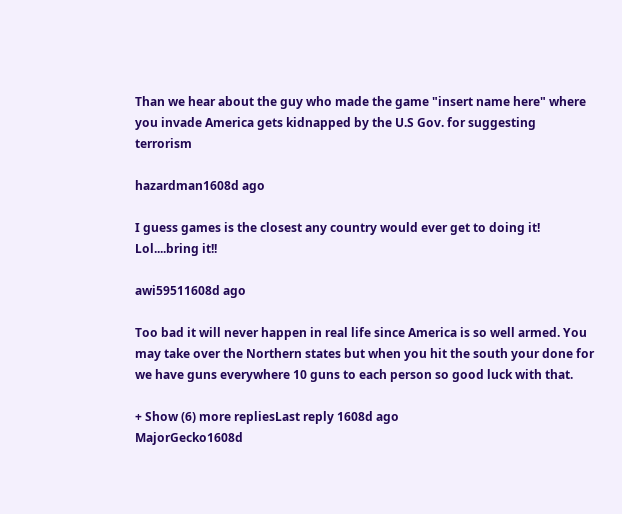Than we hear about the guy who made the game "insert name here" where you invade America gets kidnapped by the U.S Gov. for suggesting terrorism

hazardman1608d ago

I guess games is the closest any country would ever get to doing it! Lol....bring it!!

awi59511608d ago

Too bad it will never happen in real life since America is so well armed. You may take over the Northern states but when you hit the south your done for we have guns everywhere 10 guns to each person so good luck with that.

+ Show (6) more repliesLast reply 1608d ago
MajorGecko1608d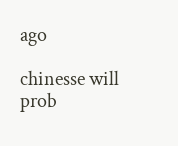ago

chinesse will prob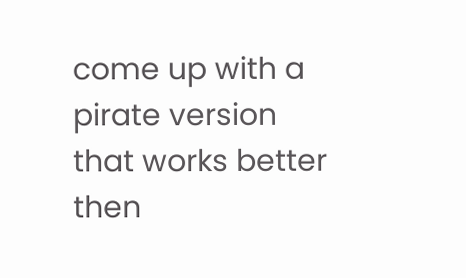come up with a pirate version that works better then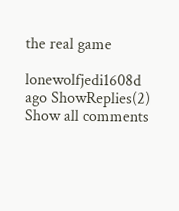the real game

lonewolfjedi1608d ago ShowReplies(2)
Show all comments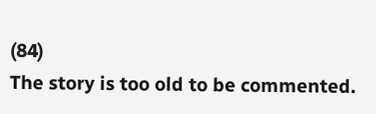(84)
The story is too old to be commented.